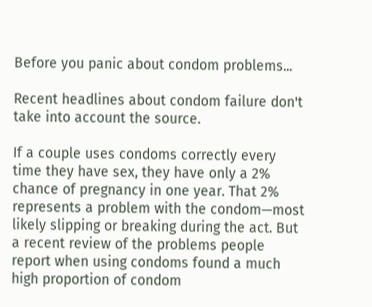Before you panic about condom problems...

Recent headlines about condom failure don't take into account the source.

If a couple uses condoms correctly every time they have sex, they have only a 2% chance of pregnancy in one year. That 2% represents a problem with the condom—most likely slipping or breaking during the act. But a recent review of the problems people report when using condoms found a much high proportion of condom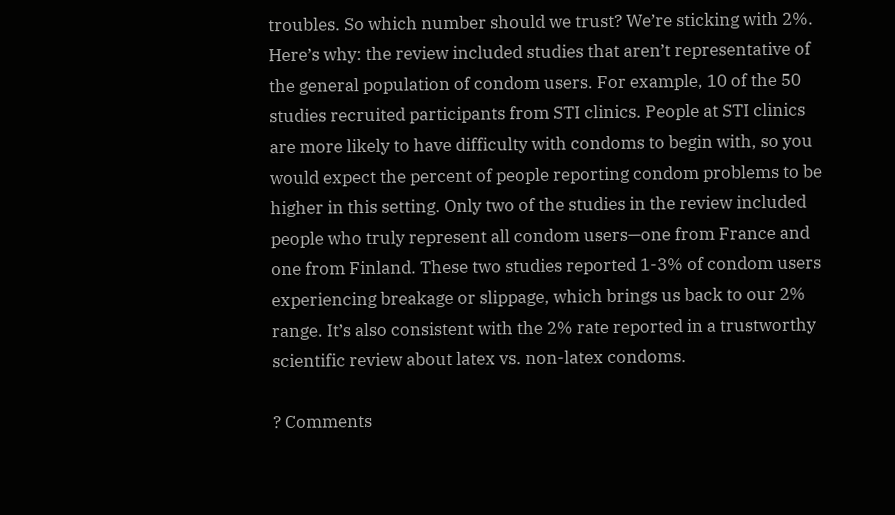troubles. So which number should we trust? We’re sticking with 2%. Here’s why: the review included studies that aren’t representative of the general population of condom users. For example, 10 of the 50 studies recruited participants from STI clinics. People at STI clinics are more likely to have difficulty with condoms to begin with, so you would expect the percent of people reporting condom problems to be higher in this setting. Only two of the studies in the review included people who truly represent all condom users—one from France and one from Finland. These two studies reported 1-3% of condom users experiencing breakage or slippage, which brings us back to our 2% range. It’s also consistent with the 2% rate reported in a trustworthy scientific review about latex vs. non-latex condoms.

? Comments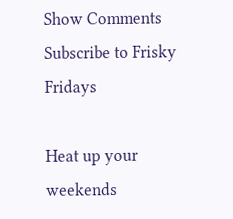Show Comments
Subscribe to Frisky Fridays

Heat up your weekends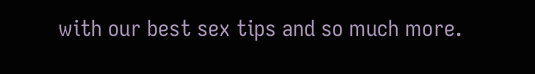with our best sex tips and so much more.